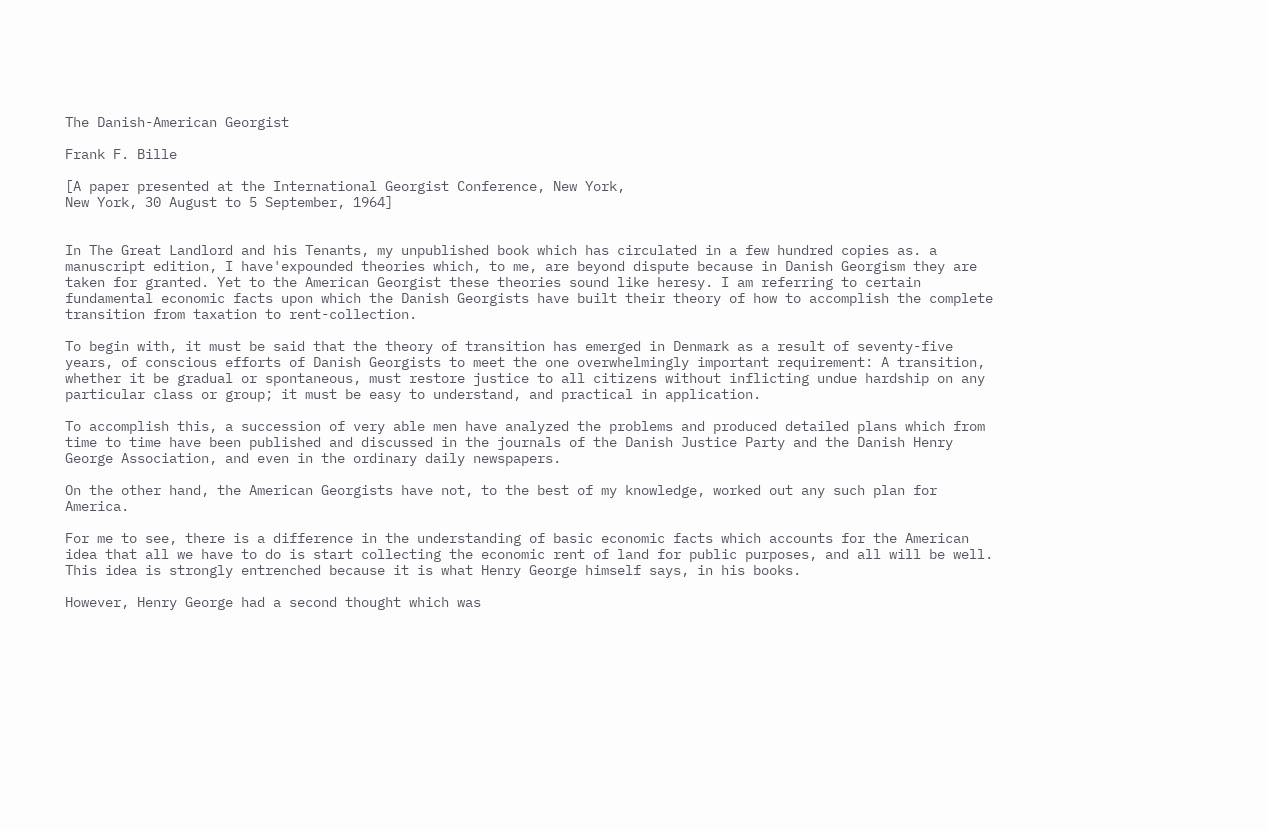The Danish-American Georgist

Frank F. Bille

[A paper presented at the International Georgist Conference, New York,
New York, 30 August to 5 September, 1964]


In The Great Landlord and his Tenants, my unpublished book which has circulated in a few hundred copies as. a manuscript edition, I have'expounded theories which, to me, are beyond dispute because in Danish Georgism they are taken for granted. Yet to the American Georgist these theories sound like heresy. I am referring to certain fundamental economic facts upon which the Danish Georgists have built their theory of how to accomplish the complete transition from taxation to rent-collection.

To begin with, it must be said that the theory of transition has emerged in Denmark as a result of seventy-five years, of conscious efforts of Danish Georgists to meet the one overwhelmingly important requirement: A transition, whether it be gradual or spontaneous, must restore justice to all citizens without inflicting undue hardship on any particular class or group; it must be easy to understand, and practical in application.

To accomplish this, a succession of very able men have analyzed the problems and produced detailed plans which from time to time have been published and discussed in the journals of the Danish Justice Party and the Danish Henry George Association, and even in the ordinary daily newspapers.

On the other hand, the American Georgists have not, to the best of my knowledge, worked out any such plan for America.

For me to see, there is a difference in the understanding of basic economic facts which accounts for the American idea that all we have to do is start collecting the economic rent of land for public purposes, and all will be well. This idea is strongly entrenched because it is what Henry George himself says, in his books.

However, Henry George had a second thought which was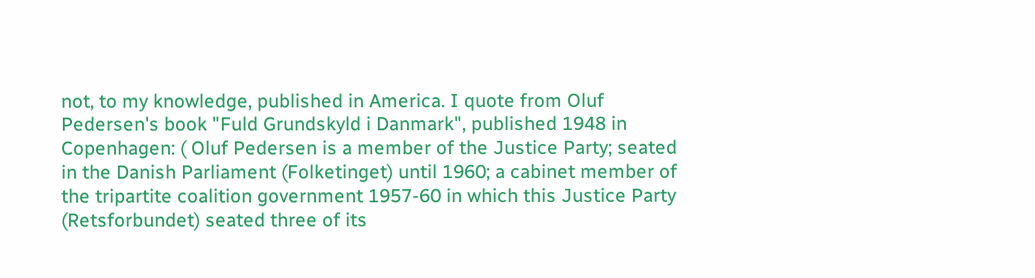not, to my knowledge, published in America. I quote from Oluf Pedersen's book "Fuld Grundskyld i Danmark", published 1948 in Copenhagen: ( Oluf Pedersen is a member of the Justice Party; seated in the Danish Parliament (Folketinget) until 1960; a cabinet member of the tripartite coalition government 1957-60 in which this Justice Party (Retsforbundet) seated three of its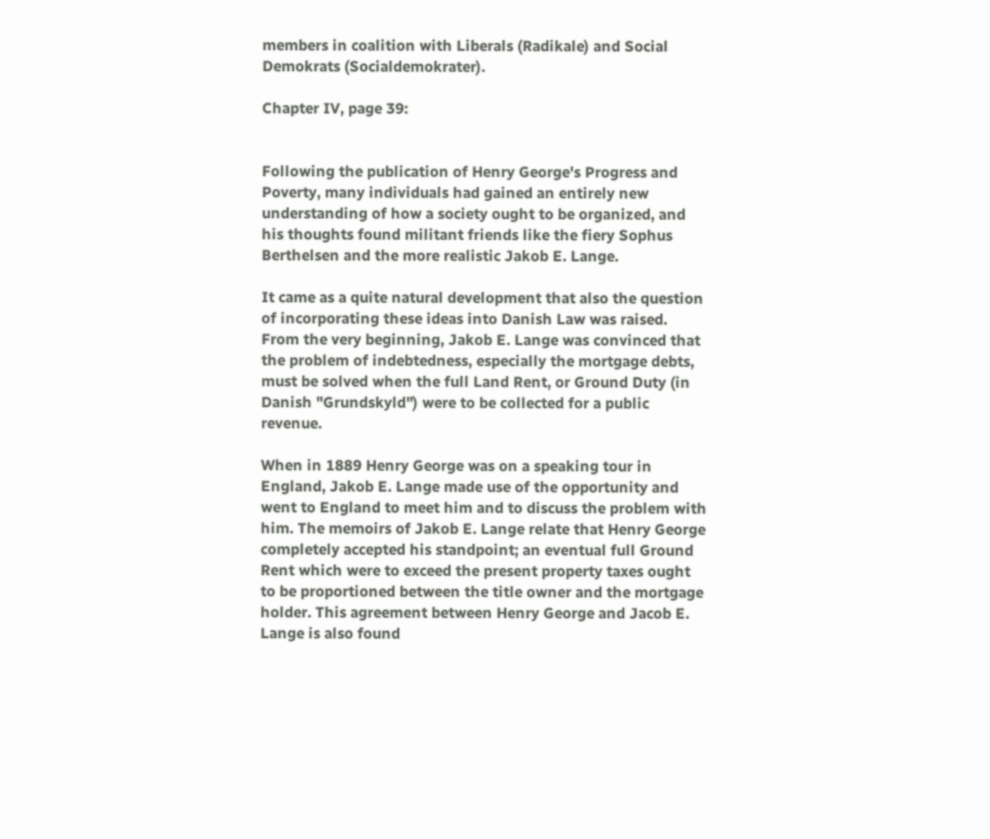members in coalition with Liberals (Radikale) and Social Demokrats (Socialdemokrater).

Chapter IV, page 39:


Following the publication of Henry George's Progress and Poverty, many individuals had gained an entirely new understanding of how a society ought to be organized, and his thoughts found militant friends like the fiery Sophus Berthelsen and the more realistic Jakob E. Lange.

It came as a quite natural development that also the question of incorporating these ideas into Danish Law was raised. From the very beginning, Jakob E. Lange was convinced that the problem of indebtedness, especially the mortgage debts, must be solved when the full Land Rent, or Ground Duty (in Danish "Grundskyld") were to be collected for a public revenue.

When in 1889 Henry George was on a speaking tour in England, Jakob E. Lange made use of the opportunity and went to England to meet him and to discuss the problem with him. The memoirs of Jakob E. Lange relate that Henry George completely accepted his standpoint; an eventual full Ground Rent which were to exceed the present property taxes ought to be proportioned between the title owner and the mortgage holder. This agreement between Henry George and Jacob E. Lange is also found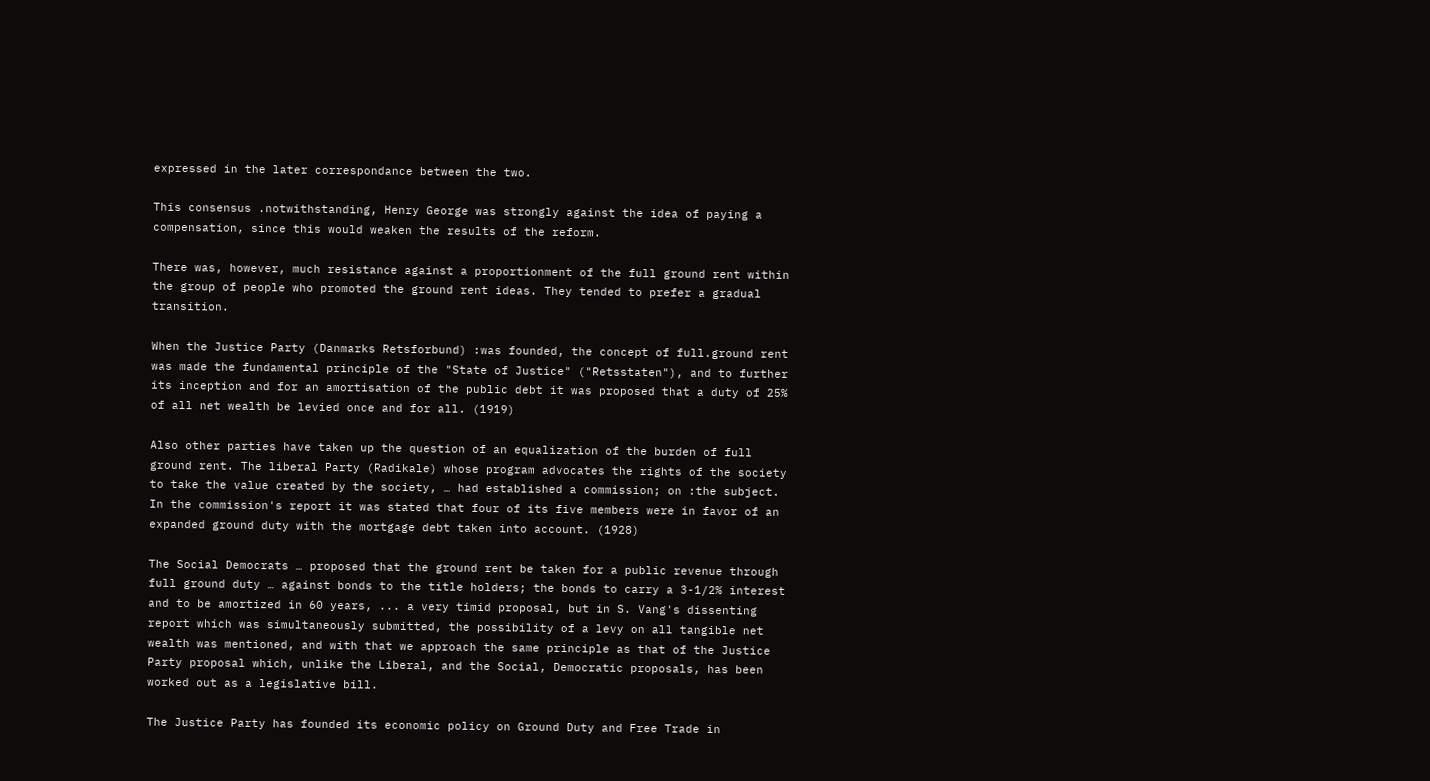expressed in the later correspondance between the two.

This consensus .notwithstanding, Henry George was strongly against the idea of paying a compensation, since this would weaken the results of the reform.

There was, however, much resistance against a proportionment of the full ground rent within the group of people who promoted the ground rent ideas. They tended to prefer a gradual transition.

When the Justice Party (Danmarks Retsforbund) :was founded, the concept of full.ground rent was made the fundamental principle of the "State of Justice" ("Retsstaten"), and to further its inception and for an amortisation of the public debt it was proposed that a duty of 25% of all net wealth be levied once and for all. (1919)

Also other parties have taken up the question of an equalization of the burden of full ground rent. The liberal Party (Radikale) whose program advocates the rights of the society to take the value created by the society, … had established a commission; on :the subject. In the commission's report it was stated that four of its five members were in favor of an expanded ground duty with the mortgage debt taken into account. (1928)

The Social Democrats … proposed that the ground rent be taken for a public revenue through full ground duty … against bonds to the title holders; the bonds to carry a 3-1/2% interest and to be amortized in 60 years, ... a very timid proposal, but in S. Vang's dissenting report which was simultaneously submitted, the possibility of a levy on all tangible net wealth was mentioned, and with that we approach the same principle as that of the Justice Party proposal which, unlike the Liberal, and the Social, Democratic proposals, has been worked out as a legislative bill.

The Justice Party has founded its economic policy on Ground Duty and Free Trade in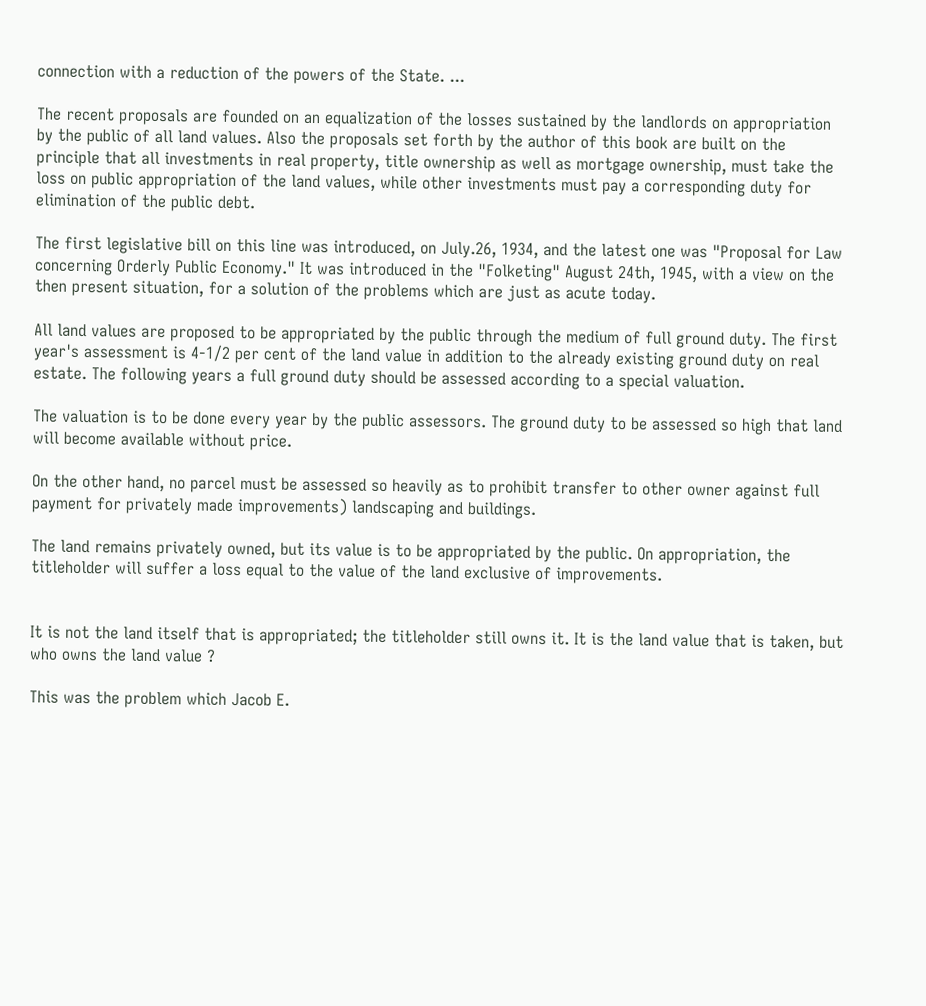connection with a reduction of the powers of the State. ...

The recent proposals are founded on an equalization of the losses sustained by the landlords on appropriation by the public of all land values. Also the proposals set forth by the author of this book are built on the principle that all investments in real property, title ownership as well as mortgage ownership, must take the loss on public appropriation of the land values, while other investments must pay a corresponding duty for elimination of the public debt.

The first legislative bill on this line was introduced, on July.26, 1934, and the latest one was "Proposal for Law concerning Orderly Public Economy." It was introduced in the "Folketing" August 24th, 1945, with a view on the then present situation, for a solution of the problems which are just as acute today.

All land values are proposed to be appropriated by the public through the medium of full ground duty. The first year's assessment is 4-1/2 per cent of the land value in addition to the already existing ground duty on real estate. The following years a full ground duty should be assessed according to a special valuation.

The valuation is to be done every year by the public assessors. The ground duty to be assessed so high that land will become available without price.

On the other hand, no parcel must be assessed so heavily as to prohibit transfer to other owner against full payment for privately made improvements) landscaping and buildings.

The land remains privately owned, but its value is to be appropriated by the public. On appropriation, the titleholder will suffer a loss equal to the value of the land exclusive of improvements.


It is not the land itself that is appropriated; the titleholder still owns it. It is the land value that is taken, but who owns the land value ?

This was the problem which Jacob E.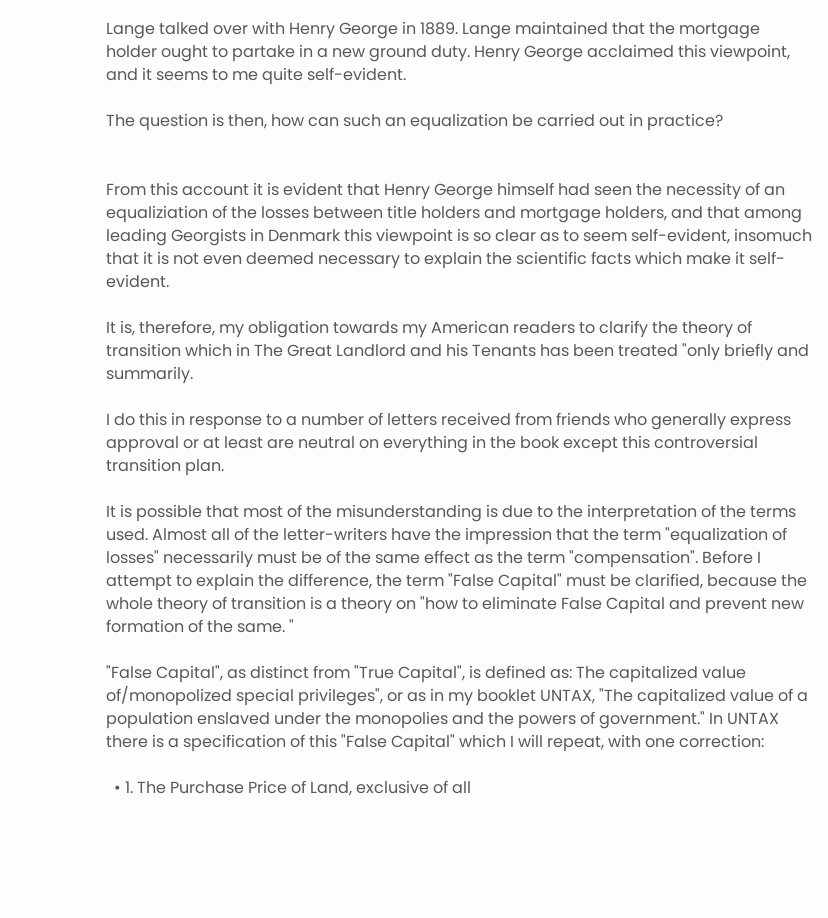Lange talked over with Henry George in 1889. Lange maintained that the mortgage holder ought to partake in a new ground duty. Henry George acclaimed this viewpoint, and it seems to me quite self-evident.

The question is then, how can such an equalization be carried out in practice?


From this account it is evident that Henry George himself had seen the necessity of an equaliziation of the losses between title holders and mortgage holders, and that among leading Georgists in Denmark this viewpoint is so clear as to seem self-evident, insomuch that it is not even deemed necessary to explain the scientific facts which make it self-evident.

It is, therefore, my obligation towards my American readers to clarify the theory of transition which in The Great Landlord and his Tenants has been treated "only briefly and summarily.

I do this in response to a number of letters received from friends who generally express approval or at least are neutral on everything in the book except this controversial transition plan.

It is possible that most of the misunderstanding is due to the interpretation of the terms used. Almost all of the letter-writers have the impression that the term "equalization of losses" necessarily must be of the same effect as the term "compensation". Before I attempt to explain the difference, the term "False Capital" must be clarified, because the whole theory of transition is a theory on "how to eliminate False Capital and prevent new formation of the same. "

"False Capital", as distinct from "True Capital", is defined as: The capitalized value of/monopolized special privileges", or as in my booklet UNTAX, "The capitalized value of a population enslaved under the monopolies and the powers of government." In UNTAX there is a specification of this "False Capital" which I will repeat, with one correction:

  • 1. The Purchase Price of Land, exclusive of all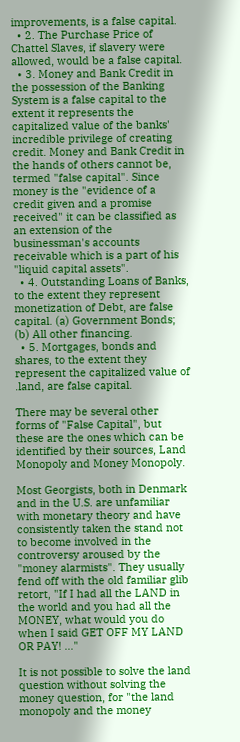improvements, is a false capital.
  • 2. The Purchase Price of Chattel Slaves, if slavery were allowed, would be a false capital.
  • 3. Money and Bank Credit in the possession of the Banking System is a false capital to the extent it represents the capitalized value of the banks' incredible privilege of creating credit. Money and Bank Credit in the hands of others cannot be, termed "false capital". Since money is the "evidence of a credit given and a promise received" it can be classified as an extension of the businessman's accounts receivable which is a part of his "liquid capital assets".
  • 4. Outstanding Loans of Banks, to the extent they represent monetization of Debt, are false capital. (a) Government Bonds; (b) All other financing.
  • 5. Mortgages, bonds and shares, to the extent they represent the capitalized value of .land, are false capital.

There may be several other forms of "False Capital", but these are the ones which can be identified by their sources, Land Monopoly and Money Monopoly.

Most Georgists, both in Denmark and in the U.S. are unfamiliar with monetary theory and have consistently taken the stand not to become involved in the controversy aroused by the "money alarmists". They usually fend off with the old familiar glib retort, "If I had all the LAND in the world and you had all the MONEY, what would you do when I said GET OFF MY LAND OR PAY! ..."

It is not possible to solve the land question without solving the money question, for "the land monopoly and the money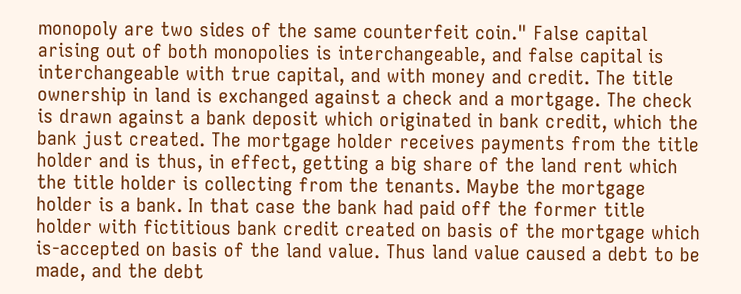monopoly are two sides of the same counterfeit coin." False capital arising out of both monopolies is interchangeable, and false capital is interchangeable with true capital, and with money and credit. The title ownership in land is exchanged against a check and a mortgage. The check is drawn against a bank deposit which originated in bank credit, which the bank just created. The mortgage holder receives payments from the title holder and is thus, in effect, getting a big share of the land rent which the title holder is collecting from the tenants. Maybe the mortgage holder is a bank. In that case the bank had paid off the former title holder with fictitious bank credit created on basis of the mortgage which is-accepted on basis of the land value. Thus land value caused a debt to be made, and the debt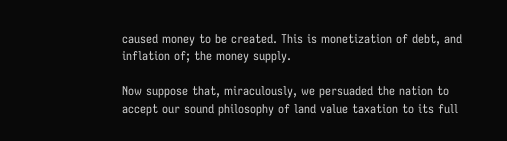caused money to be created. This is monetization of debt, and inflation of; the money supply.

Now suppose that, miraculously, we persuaded the nation to accept our sound philosophy of land value taxation to its full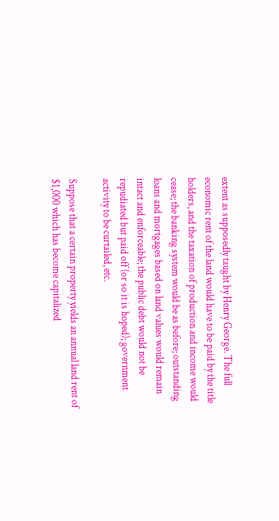extent as supposedly taught by Henry George. The full economic rent of the land would have to be paid by the title holders, and the taxation of production and income would cease; the banking system would be as before; outstanding loans and mortgages based on land values would remain intact and enforceable; the public debt would not be repudiated but paid off (or so it is hoped); government activity to be curtailed, etc.

Suppose that a certain property yields an annual land rent of $1,000 which has become capitalized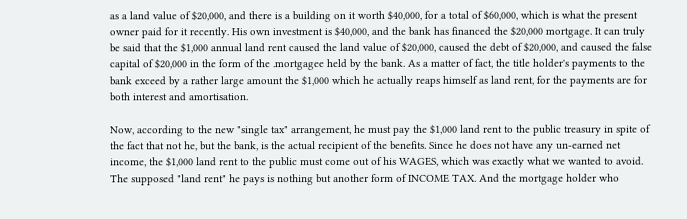as a land value of $20,000, and there is a building on it worth $40,000, for a total of $60,000, which is what the present owner paid for it recently. His own investment is $40,000, and the bank has financed the $20,000 mortgage. It can truly be said that the $1,000 annual land rent caused the land value of $20,000, caused the debt of $20,000, and caused the false capital of $20,000 in the form of the .mortgagee held by the bank. As a matter of fact, the title holder's payments to the bank exceed by a rather large amount the $1,000 which he actually reaps himself as land rent, for the payments are for both interest and amortisation.

Now, according to the new "single tax" arrangement, he must pay the $1,000 land rent to the public treasury in spite of the fact that not he, but the bank, is the actual recipient of the benefits. Since he does not have any un-earned net income, the $1,000 land rent to the public must come out of his WAGES, which was exactly what we wanted to avoid. The supposed "land rent" he pays is nothing but another form of INCOME TAX. And the mortgage holder who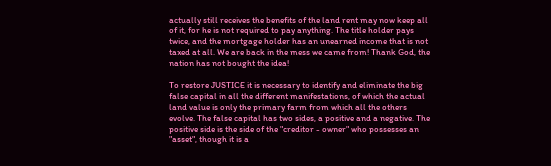actually still receives the benefits of the land rent may now keep all of it, for he is not required to pay anything. The title holder pays twice, and the mortgage holder has an unearned income that is not taxed at all. We are back in the mess we came from! Thank God, the nation has not bought the idea!

To restore JUSTICE it is necessary to identify and eliminate the big false capital in all the different manifestations, of which the actual land value is only the primary farm from which all the others evolve. The false capital has two sides, a positive and a negative. The positive side is the side of the "creditor - owner" who possesses an "asset", though it is a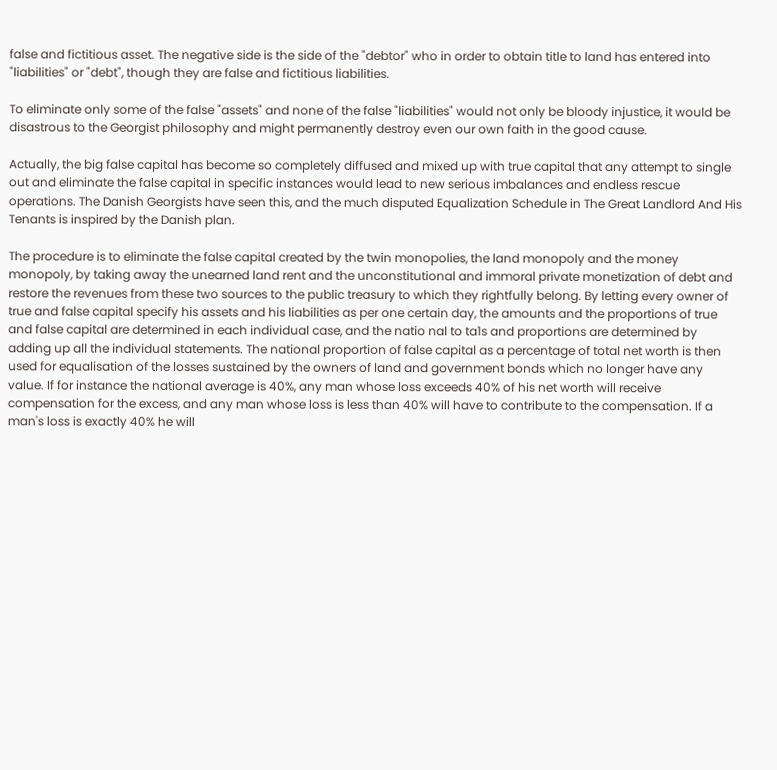false and fictitious asset. The negative side is the side of the "debtor" who in order to obtain title to land has entered into "liabilities" or "debt", though they are false and fictitious liabilities.

To eliminate only some of the false "assets" and none of the false "liabilities" would not only be bloody injustice, it would be disastrous to the Georgist philosophy and might permanently destroy even our own faith in the good cause.

Actually, the big false capital has become so completely diffused and mixed up with true capital that any attempt to single out and eliminate the false capital in specific instances would lead to new serious imbalances and endless rescue operations. The Danish Georgists have seen this, and the much disputed Equalization Schedule in The Great Landlord And His Tenants is inspired by the Danish plan.

The procedure is to eliminate the false capital created by the twin monopolies, the land monopoly and the money monopoly, by taking away the unearned land rent and the unconstitutional and immoral private monetization of debt and restore the revenues from these two sources to the public treasury to which they rightfully belong. By letting every owner of true and false capital specify his assets and his liabilities as per one certain day, the amounts and the proportions of true and false capital are determined in each individual case, and the natio nal to ta1s and proportions are determined by adding up all the individual statements. The national proportion of false capital as a percentage of total net worth is then used for equalisation of the losses sustained by the owners of land and government bonds which no longer have any value. If for instance the national average is 40%, any man whose loss exceeds 40% of his net worth will receive compensation for the excess, and any man whose loss is less than 40% will have to contribute to the compensation. If a man's loss is exactly 40% he will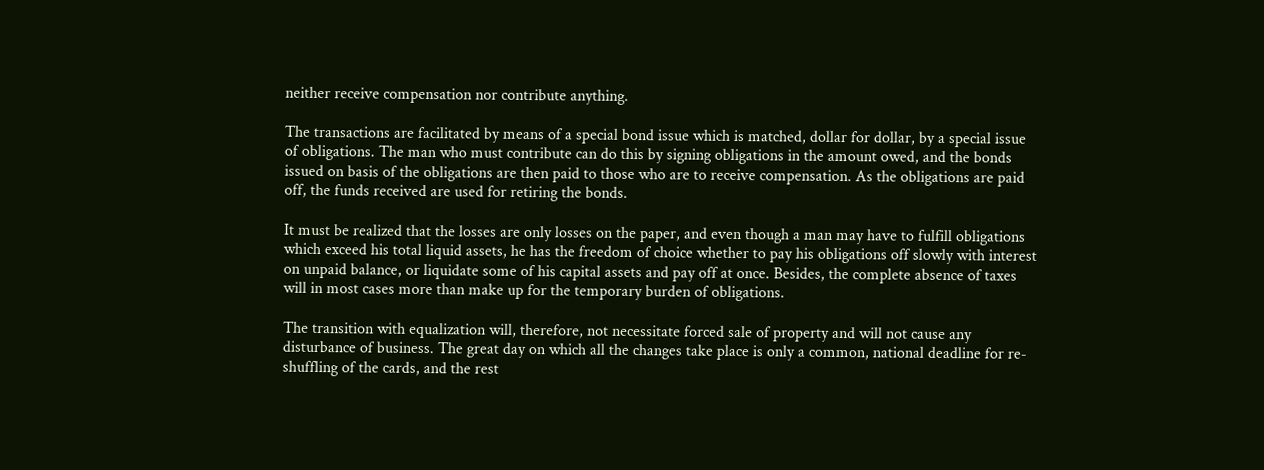neither receive compensation nor contribute anything.

The transactions are facilitated by means of a special bond issue which is matched, dollar for dollar, by a special issue of obligations. The man who must contribute can do this by signing obligations in the amount owed, and the bonds issued on basis of the obligations are then paid to those who are to receive compensation. As the obligations are paid off, the funds received are used for retiring the bonds.

It must be realized that the losses are only losses on the paper, and even though a man may have to fulfill obligations which exceed his total liquid assets, he has the freedom of choice whether to pay his obligations off slowly with interest on unpaid balance, or liquidate some of his capital assets and pay off at once. Besides, the complete absence of taxes will in most cases more than make up for the temporary burden of obligations.

The transition with equalization will, therefore, not necessitate forced sale of property and will not cause any disturbance of business. The great day on which all the changes take place is only a common, national deadline for re-shuffling of the cards, and the rest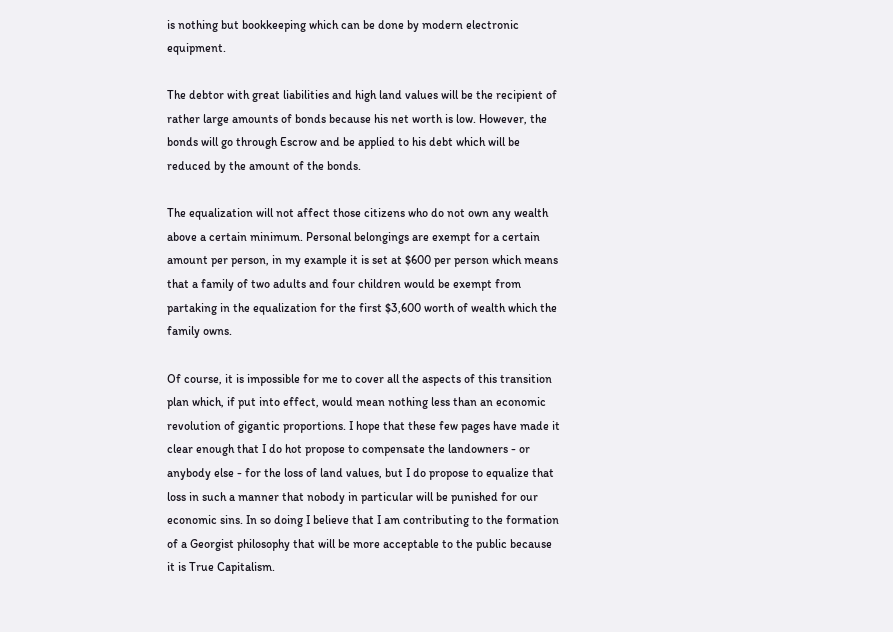is nothing but bookkeeping which can be done by modern electronic equipment.

The debtor with great liabilities and high land values will be the recipient of rather large amounts of bonds because his net worth is low. However, the bonds will go through Escrow and be applied to his debt which will be reduced by the amount of the bonds.

The equalization will not affect those citizens who do not own any wealth above a certain minimum. Personal belongings are exempt for a certain amount per person, in my example it is set at $600 per person which means that a family of two adults and four children would be exempt from partaking in the equalization for the first $3,600 worth of wealth which the family owns.

Of course, it is impossible for me to cover all the aspects of this transition plan which, if put into effect, would mean nothing less than an economic revolution of gigantic proportions. I hope that these few pages have made it clear enough that I do hot propose to compensate the landowners - or anybody else - for the loss of land values, but I do propose to equalize that loss in such a manner that nobody in particular will be punished for our economic sins. In so doing I believe that I am contributing to the formation of a Georgist philosophy that will be more acceptable to the public because it is True Capitalism.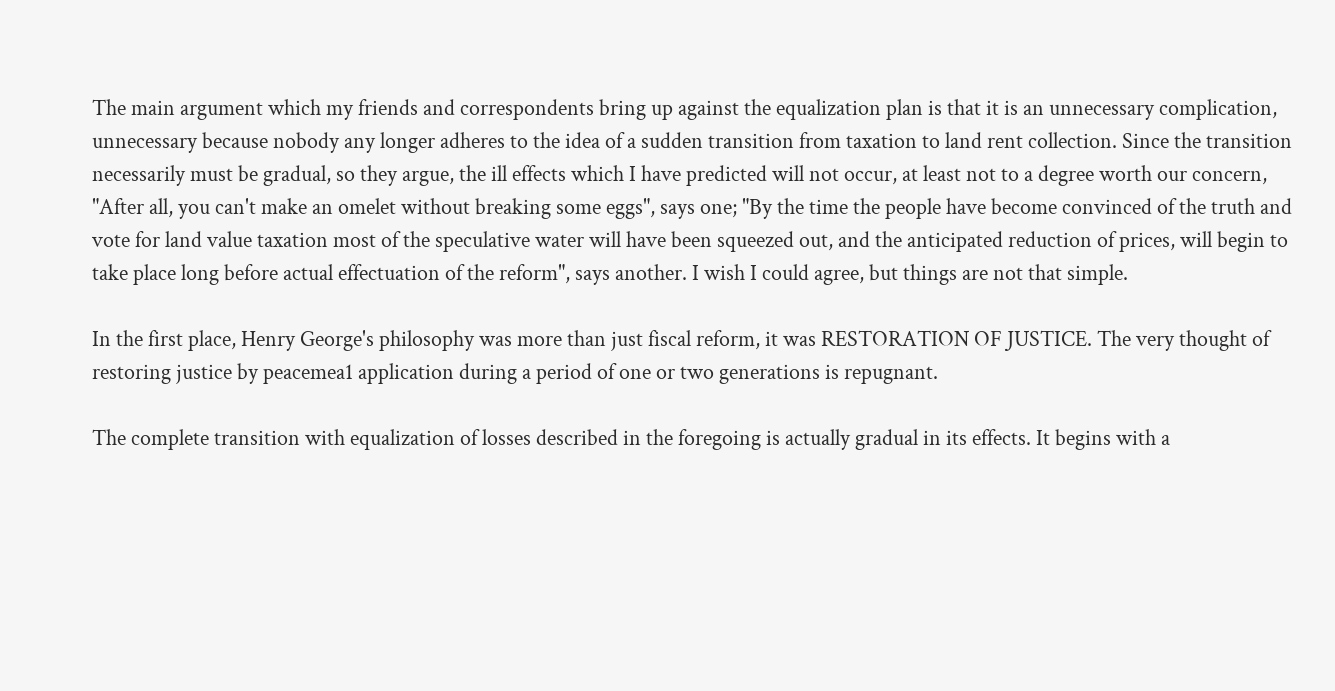The main argument which my friends and correspondents bring up against the equalization plan is that it is an unnecessary complication, unnecessary because nobody any longer adheres to the idea of a sudden transition from taxation to land rent collection. Since the transition necessarily must be gradual, so they argue, the ill effects which I have predicted will not occur, at least not to a degree worth our concern, "After all, you can't make an omelet without breaking some eggs", says one; "By the time the people have become convinced of the truth and vote for land value taxation most of the speculative water will have been squeezed out, and the anticipated reduction of prices, will begin to take place long before actual effectuation of the reform", says another. I wish I could agree, but things are not that simple.

In the first place, Henry George's philosophy was more than just fiscal reform, it was RESTORATION OF JUSTICE. The very thought of restoring justice by peacemea1 application during a period of one or two generations is repugnant.

The complete transition with equalization of losses described in the foregoing is actually gradual in its effects. It begins with a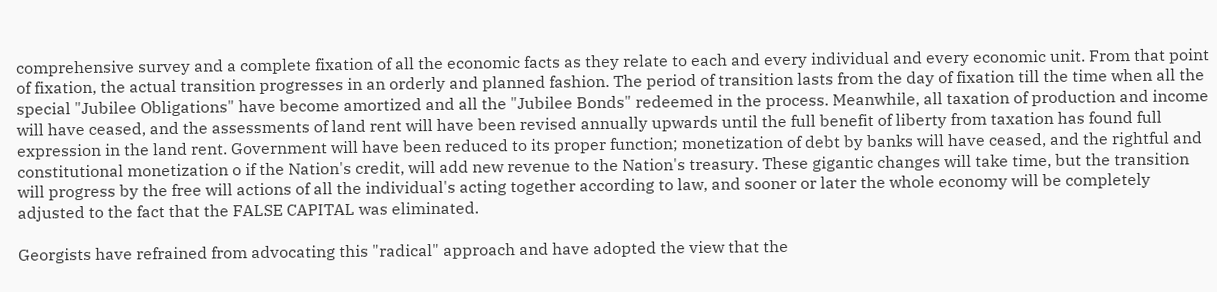comprehensive survey and a complete fixation of all the economic facts as they relate to each and every individual and every economic unit. From that point of fixation, the actual transition progresses in an orderly and planned fashion. The period of transition lasts from the day of fixation till the time when all the special "Jubilee Obligations" have become amortized and all the "Jubilee Bonds" redeemed in the process. Meanwhile, all taxation of production and income will have ceased, and the assessments of land rent will have been revised annually upwards until the full benefit of liberty from taxation has found full expression in the land rent. Government will have been reduced to its proper function; monetization of debt by banks will have ceased, and the rightful and constitutional monetization o if the Nation's credit, will add new revenue to the Nation's treasury. These gigantic changes will take time, but the transition will progress by the free will actions of all the individual's acting together according to law, and sooner or later the whole economy will be completely adjusted to the fact that the FALSE CAPITAL was eliminated.

Georgists have refrained from advocating this "radical" approach and have adopted the view that the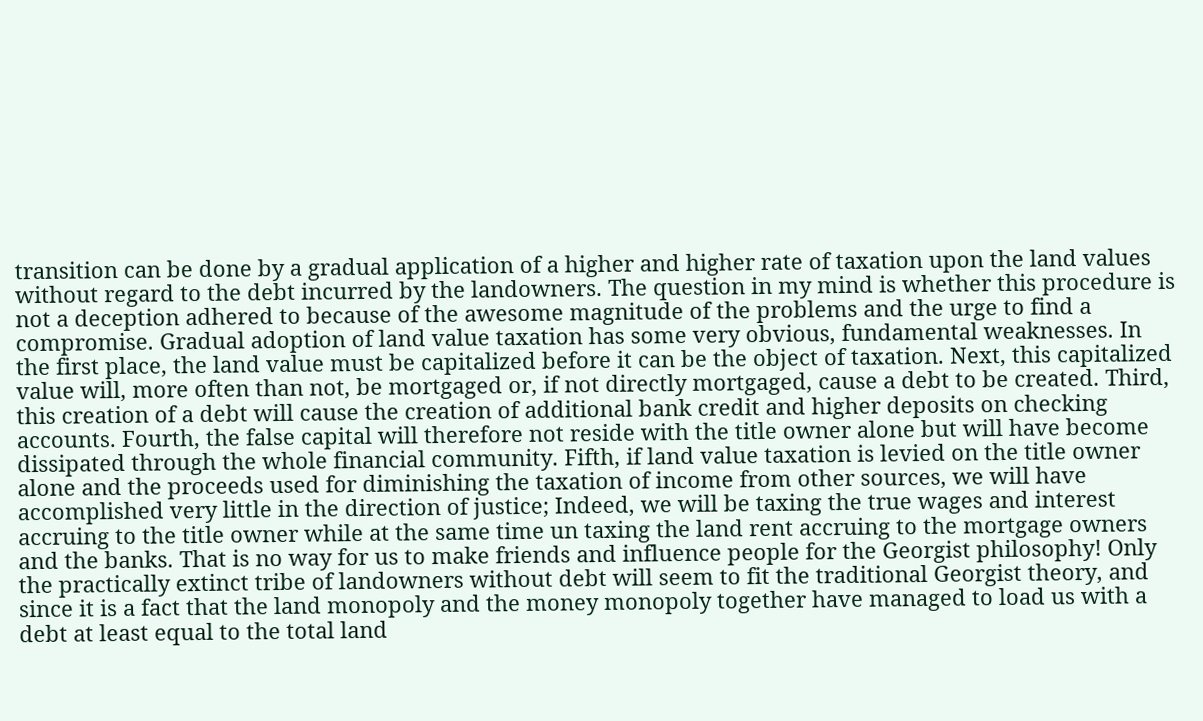transition can be done by a gradual application of a higher and higher rate of taxation upon the land values without regard to the debt incurred by the landowners. The question in my mind is whether this procedure is not a deception adhered to because of the awesome magnitude of the problems and the urge to find a compromise. Gradual adoption of land value taxation has some very obvious, fundamental weaknesses. In the first place, the land value must be capitalized before it can be the object of taxation. Next, this capitalized value will, more often than not, be mortgaged or, if not directly mortgaged, cause a debt to be created. Third, this creation of a debt will cause the creation of additional bank credit and higher deposits on checking accounts. Fourth, the false capital will therefore not reside with the title owner alone but will have become dissipated through the whole financial community. Fifth, if land value taxation is levied on the title owner alone and the proceeds used for diminishing the taxation of income from other sources, we will have accomplished very little in the direction of justice; Indeed, we will be taxing the true wages and interest accruing to the title owner while at the same time un taxing the land rent accruing to the mortgage owners and the banks. That is no way for us to make friends and influence people for the Georgist philosophy! Only the practically extinct tribe of landowners without debt will seem to fit the traditional Georgist theory, and since it is a fact that the land monopoly and the money monopoly together have managed to load us with a debt at least equal to the total land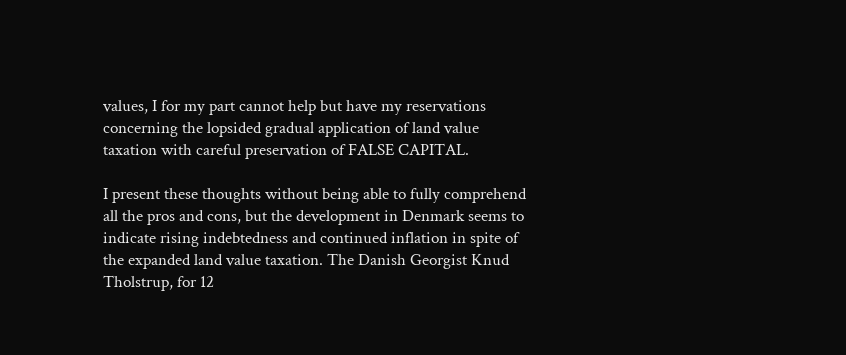values, I for my part cannot help but have my reservations concerning the lopsided gradual application of land value taxation with careful preservation of FALSE CAPITAL.

I present these thoughts without being able to fully comprehend all the pros and cons, but the development in Denmark seems to indicate rising indebtedness and continued inflation in spite of the expanded land value taxation. The Danish Georgist Knud Tholstrup, for 12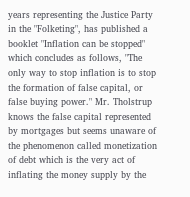years representing the Justice Party in the "Folketing", has published a booklet "Inflation can be stopped" which concludes as follows, "The only way to stop inflation is to stop the formation of false capital, or false buying power." Mr. Tholstrup knows the false capital represented by mortgages but seems unaware of the phenomenon called monetization of debt which is the very act of inflating the money supply by the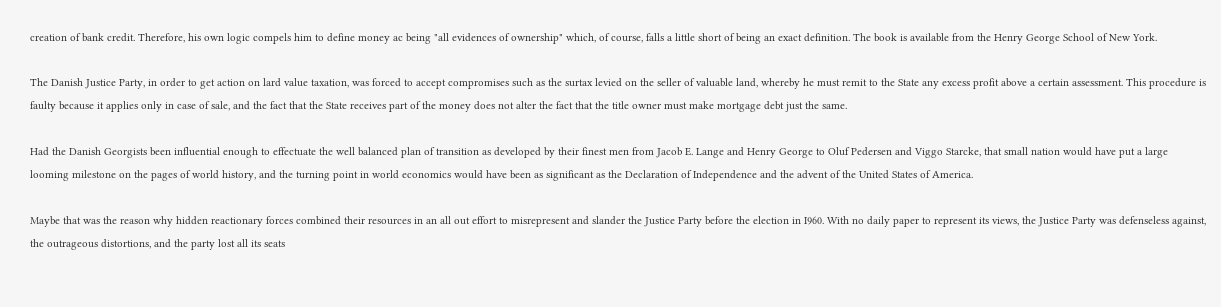creation of bank credit. Therefore, his own logic compels him to define money ac being "all evidences of ownership" which, of course, falls a little short of being an exact definition. The book is available from the Henry George School of New York.

The Danish Justice Party, in order to get action on lard value taxation, was forced to accept compromises such as the surtax levied on the seller of valuable land, whereby he must remit to the State any excess profit above a certain assessment. This procedure is faulty because it applies only in case of sale, and the fact that the State receives part of the money does not alter the fact that the title owner must make mortgage debt just the same.

Had the Danish Georgists been influential enough to effectuate the well balanced plan of transition as developed by their finest men from Jacob E. Lange and Henry George to Oluf Pedersen and Viggo Starcke, that small nation would have put a large looming milestone on the pages of world history, and the turning point in world economics would have been as significant as the Declaration of Independence and the advent of the United States of America.

Maybe that was the reason why hidden reactionary forces combined their resources in an all out effort to misrepresent and slander the Justice Party before the election in I960. With no daily paper to represent its views, the Justice Party was defenseless against, the outrageous distortions, and the party lost all its seats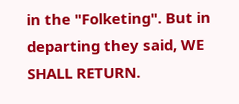in the "Folketing". But in departing they said, WE SHALL RETURN.